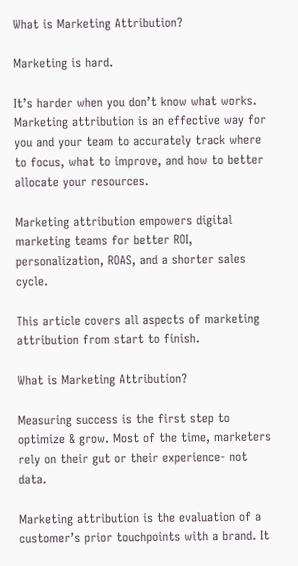What is Marketing Attribution?

Marketing is hard.

It’s harder when you don’t know what works. Marketing attribution is an effective way for you and your team to accurately track where to focus, what to improve, and how to better allocate your resources.

Marketing attribution empowers digital marketing teams for better ROI, personalization, ROAS, and a shorter sales cycle.

This article covers all aspects of marketing attribution from start to finish.

What is Marketing Attribution?

Measuring success is the first step to optimize & grow. Most of the time, marketers rely on their gut or their experience- not data.

Marketing attribution is the evaluation of a customer’s prior touchpoints with a brand. It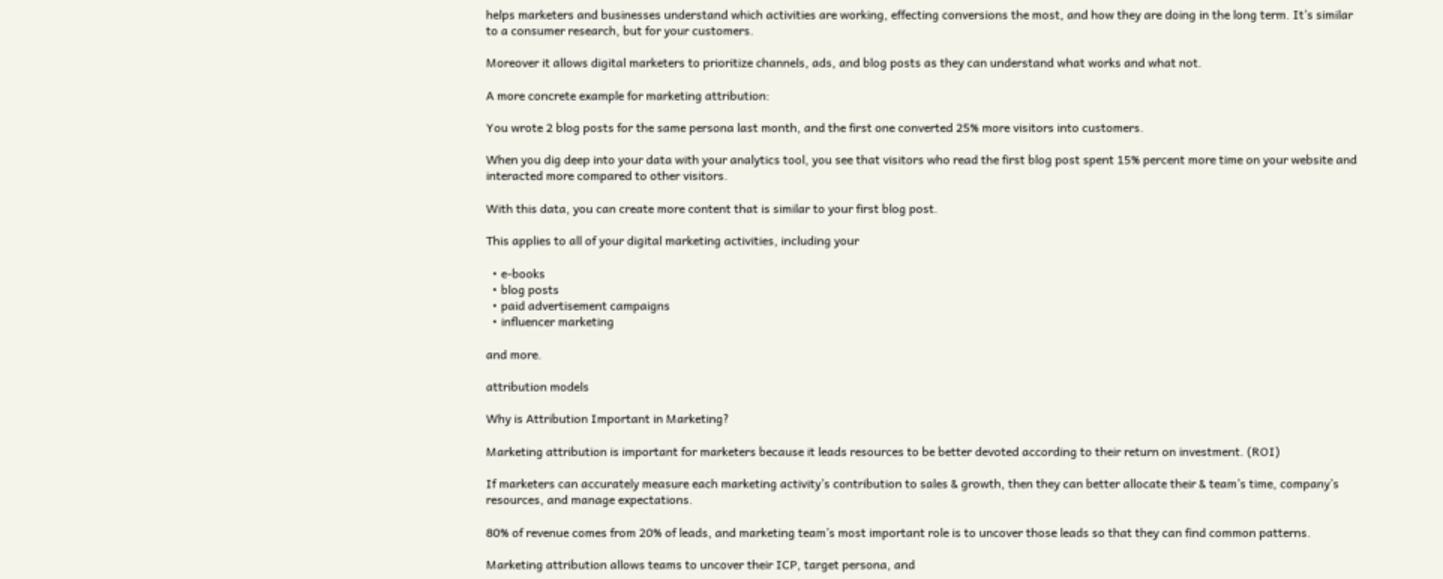helps marketers and businesses understand which activities are working, effecting conversions the most, and how they are doing in the long term. It’s similar to a consumer research, but for your customers.

Moreover it allows digital marketers to prioritize channels, ads, and blog posts as they can understand what works and what not.

A more concrete example for marketing attribution:

You wrote 2 blog posts for the same persona last month, and the first one converted 25% more visitors into customers.

When you dig deep into your data with your analytics tool, you see that visitors who read the first blog post spent 15% percent more time on your website and interacted more compared to other visitors.

With this data, you can create more content that is similar to your first blog post.

This applies to all of your digital marketing activities, including your

  • e-books
  • blog posts
  • paid advertisement campaigns
  • influencer marketing

and more.

attribution models

Why is Attribution Important in Marketing?

Marketing attribution is important for marketers because it leads resources to be better devoted according to their return on investment. (ROI)

If marketers can accurately measure each marketing activity’s contribution to sales & growth, then they can better allocate their & team’s time, company’s resources, and manage expectations.

80% of revenue comes from 20% of leads, and marketing team’s most important role is to uncover those leads so that they can find common patterns.

Marketing attribution allows teams to uncover their ICP, target persona, and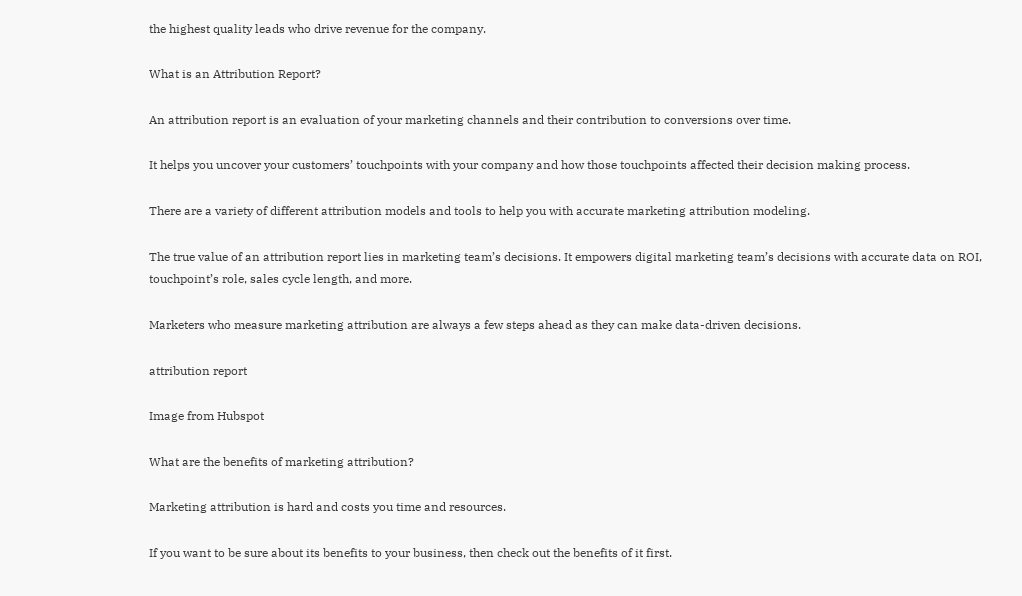the highest quality leads who drive revenue for the company.

What is an Attribution Report?

An attribution report is an evaluation of your marketing channels and their contribution to conversions over time.

It helps you uncover your customers’ touchpoints with your company and how those touchpoints affected their decision making process.

There are a variety of different attribution models and tools to help you with accurate marketing attribution modeling.

The true value of an attribution report lies in marketing team’s decisions. It empowers digital marketing team’s decisions with accurate data on ROI, touchpoint’s role, sales cycle length, and more.

Marketers who measure marketing attribution are always a few steps ahead as they can make data-driven decisions.

attribution report

Image from Hubspot

What are the benefits of marketing attribution?

Marketing attribution is hard and costs you time and resources.

If you want to be sure about its benefits to your business, then check out the benefits of it first.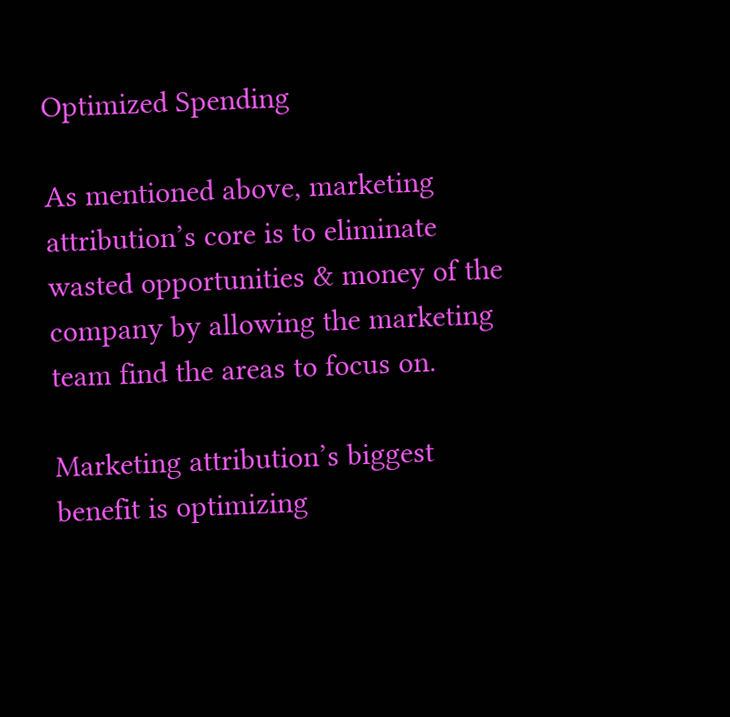Optimized Spending

As mentioned above, marketing attribution’s core is to eliminate wasted opportunities & money of the company by allowing the marketing team find the areas to focus on.

Marketing attribution’s biggest benefit is optimizing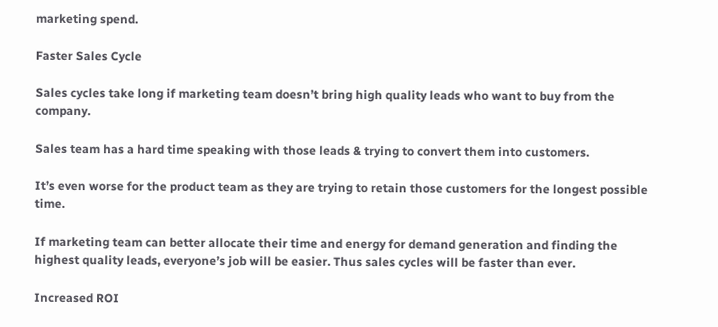marketing spend.

Faster Sales Cycle

Sales cycles take long if marketing team doesn’t bring high quality leads who want to buy from the company.

Sales team has a hard time speaking with those leads & trying to convert them into customers.

It’s even worse for the product team as they are trying to retain those customers for the longest possible time.

If marketing team can better allocate their time and energy for demand generation and finding the highest quality leads, everyone’s job will be easier. Thus sales cycles will be faster than ever.

Increased ROI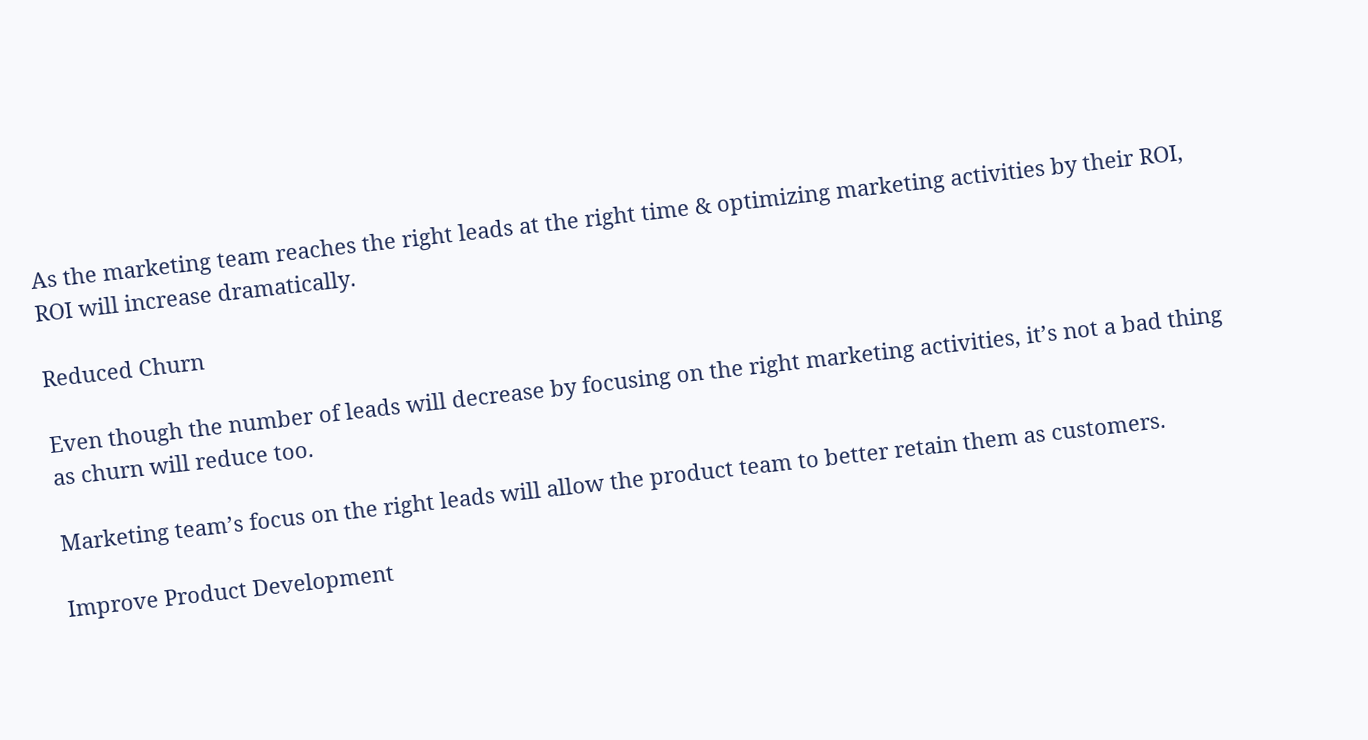As the marketing team reaches the right leads at the right time & optimizing marketing activities by their ROI, ROI will increase dramatically.

Reduced Churn

Even though the number of leads will decrease by focusing on the right marketing activities, it’s not a bad thing as churn will reduce too.

Marketing team’s focus on the right leads will allow the product team to better retain them as customers.

Improve Product Development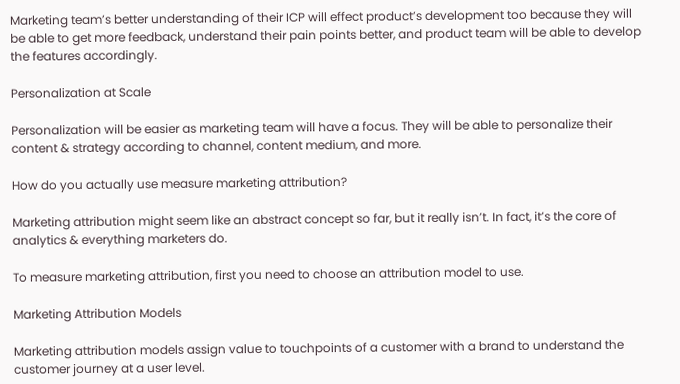Marketing team’s better understanding of their ICP will effect product’s development too because they will be able to get more feedback, understand their pain points better, and product team will be able to develop the features accordingly.

Personalization at Scale

Personalization will be easier as marketing team will have a focus. They will be able to personalize their content & strategy according to channel, content medium, and more.

How do you actually use measure marketing attribution?

Marketing attribution might seem like an abstract concept so far, but it really isn’t. In fact, it’s the core of analytics & everything marketers do.

To measure marketing attribution, first you need to choose an attribution model to use.

Marketing Attribution Models

Marketing attribution models assign value to touchpoints of a customer with a brand to understand the customer journey at a user level.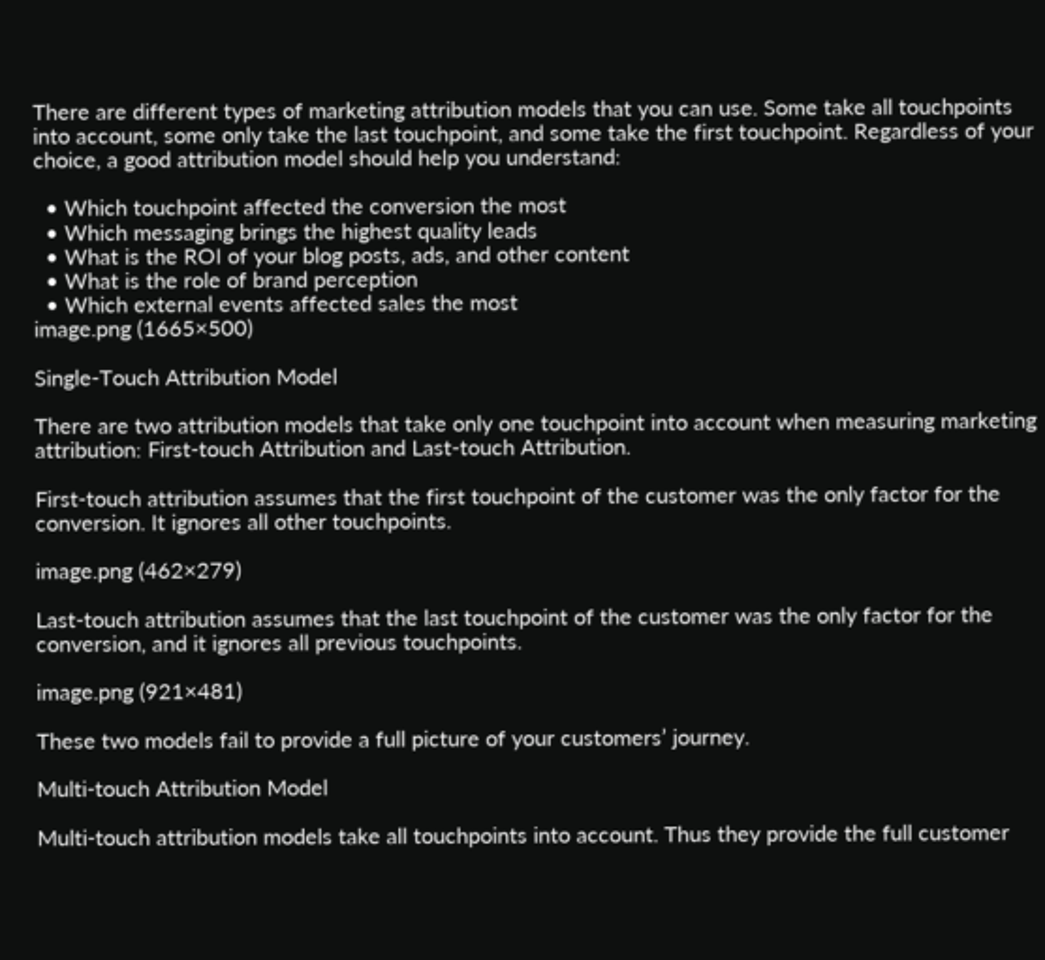There are different types of marketing attribution models that you can use. Some take all touchpoints into account, some only take the last touchpoint, and some take the first touchpoint. Regardless of your choice, a good attribution model should help you understand:

  • Which touchpoint affected the conversion the most
  • Which messaging brings the highest quality leads
  • What is the ROI of your blog posts, ads, and other content
  • What is the role of brand perception
  • Which external events affected sales the most
image.png (1665×500)

Single-Touch Attribution Model

There are two attribution models that take only one touchpoint into account when measuring marketing attribution: First-touch Attribution and Last-touch Attribution.

First-touch attribution assumes that the first touchpoint of the customer was the only factor for the conversion. It ignores all other touchpoints.

image.png (462×279)

Last-touch attribution assumes that the last touchpoint of the customer was the only factor for the conversion, and it ignores all previous touchpoints.

image.png (921×481)

These two models fail to provide a full picture of your customers’ journey.

Multi-touch Attribution Model

Multi-touch attribution models take all touchpoints into account. Thus they provide the full customer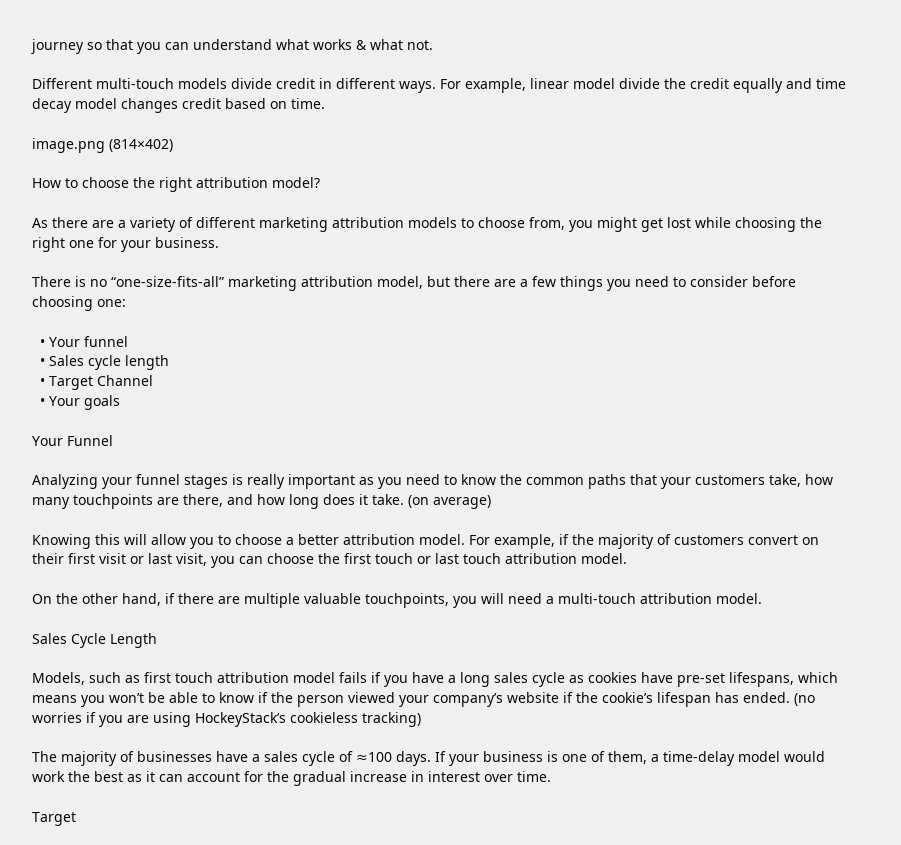journey so that you can understand what works & what not.

Different multi-touch models divide credit in different ways. For example, linear model divide the credit equally and time decay model changes credit based on time.

image.png (814×402)

How to choose the right attribution model?

As there are a variety of different marketing attribution models to choose from, you might get lost while choosing the right one for your business.

There is no “one-size-fits-all” marketing attribution model, but there are a few things you need to consider before choosing one:

  • Your funnel
  • Sales cycle length
  • Target Channel
  • Your goals

Your Funnel

Analyzing your funnel stages is really important as you need to know the common paths that your customers take, how many touchpoints are there, and how long does it take. (on average)

Knowing this will allow you to choose a better attribution model. For example, if the majority of customers convert on their first visit or last visit, you can choose the first touch or last touch attribution model.

On the other hand, if there are multiple valuable touchpoints, you will need a multi-touch attribution model.

Sales Cycle Length

Models, such as first touch attribution model fails if you have a long sales cycle as cookies have pre-set lifespans, which means you won’t be able to know if the person viewed your company’s website if the cookie’s lifespan has ended. (no worries if you are using HockeyStack’s cookieless tracking)

The majority of businesses have a sales cycle of ≈100 days. If your business is one of them, a time-delay model would work the best as it can account for the gradual increase in interest over time.

Target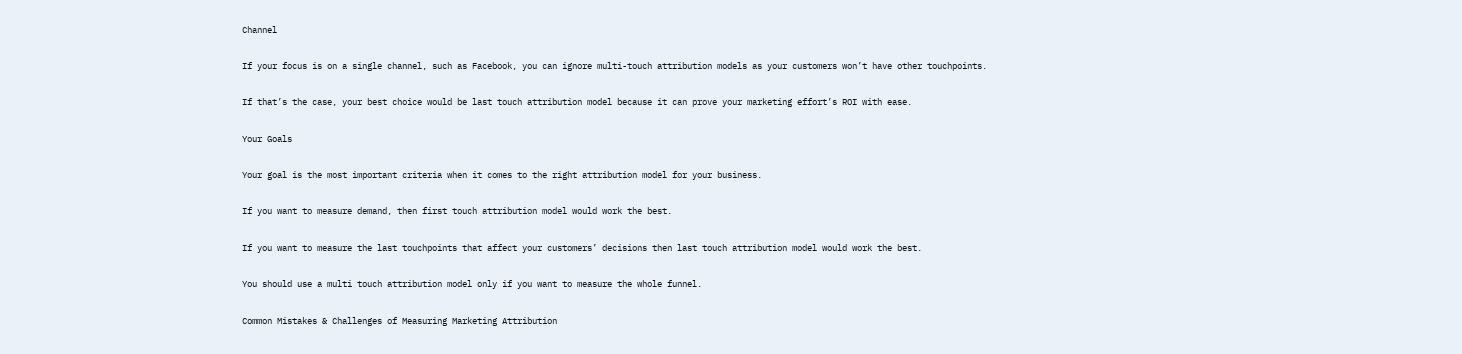Channel

If your focus is on a single channel, such as Facebook, you can ignore multi-touch attribution models as your customers won’t have other touchpoints.

If that’s the case, your best choice would be last touch attribution model because it can prove your marketing effort’s ROI with ease.

Your Goals

Your goal is the most important criteria when it comes to the right attribution model for your business.

If you want to measure demand, then first touch attribution model would work the best.

If you want to measure the last touchpoints that affect your customers’ decisions then last touch attribution model would work the best.

You should use a multi touch attribution model only if you want to measure the whole funnel.

Common Mistakes & Challenges of Measuring Marketing Attribution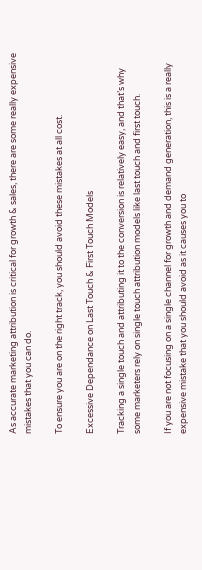As accurate marketing attribution is critical for growth & sales, there are some really expensive mistakes that you can do.

To ensure you are on the right track, you should avoid these mistakes at all cost.

Excessive Dependance on Last Touch & First Touch Models

Tracking a single touch and attributing it to the conversion is relatively easy, and that’s why some marketers rely on single touch attribution models like last touch and first touch.

If you are not focusing on a single channel for growth and demand generation, this is a really expensive mistake that you should avoid as it causes you to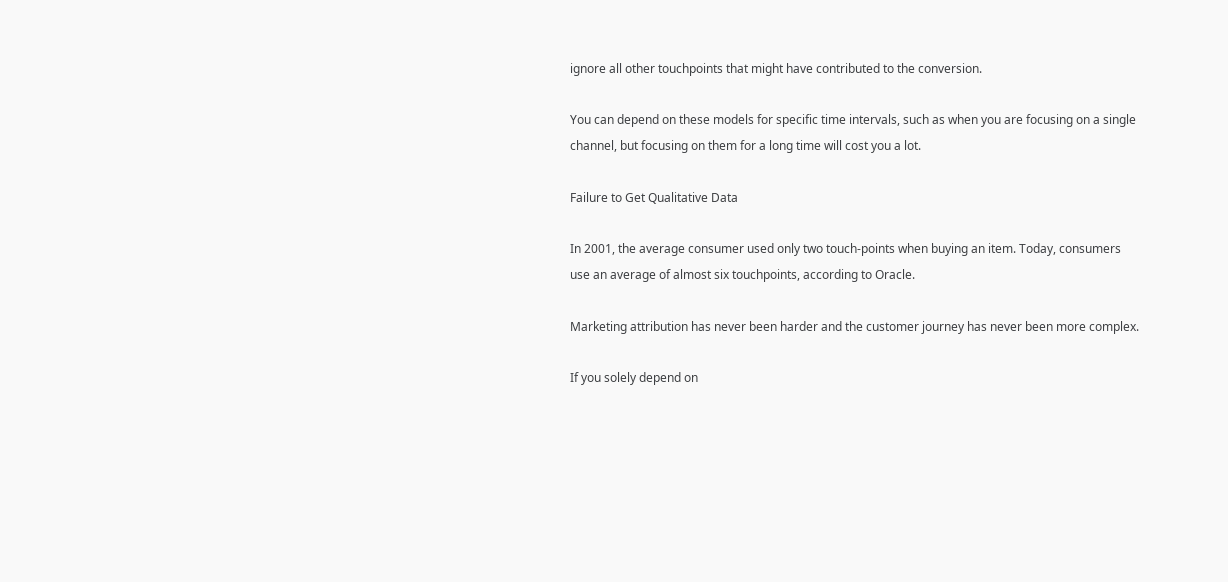ignore all other touchpoints that might have contributed to the conversion.

You can depend on these models for specific time intervals, such as when you are focusing on a single channel, but focusing on them for a long time will cost you a lot.

Failure to Get Qualitative Data

In 2001, the average consumer used only two touch-points when buying an item. Today, consumers use an average of almost six touchpoints, according to Oracle.

Marketing attribution has never been harder and the customer journey has never been more complex.

If you solely depend on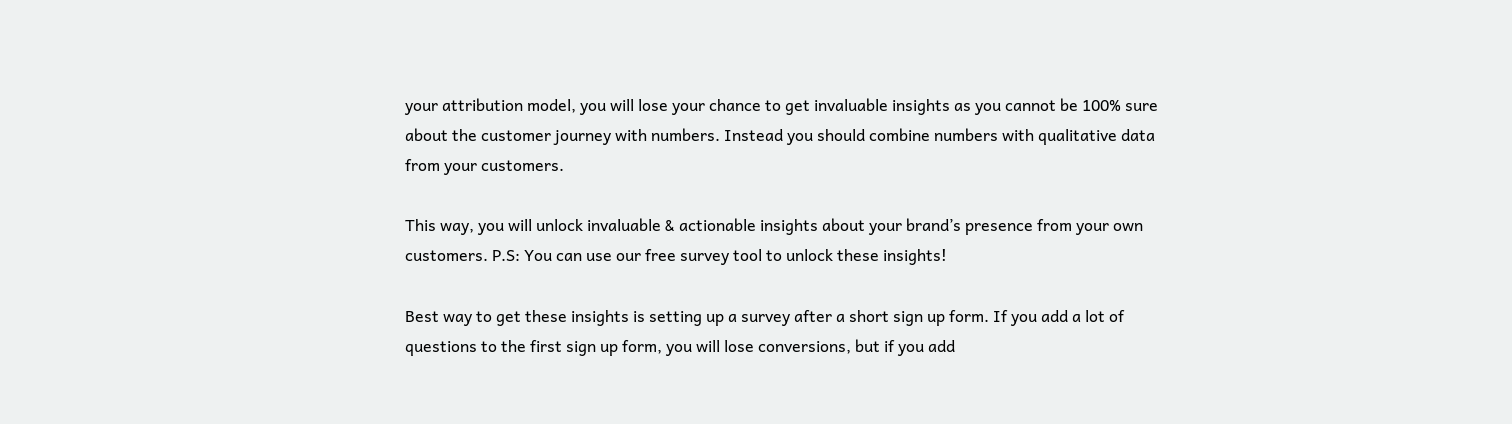your attribution model, you will lose your chance to get invaluable insights as you cannot be 100% sure about the customer journey with numbers. Instead you should combine numbers with qualitative data from your customers.

This way, you will unlock invaluable & actionable insights about your brand’s presence from your own customers. P.S: You can use our free survey tool to unlock these insights!

Best way to get these insights is setting up a survey after a short sign up form. If you add a lot of questions to the first sign up form, you will lose conversions, but if you add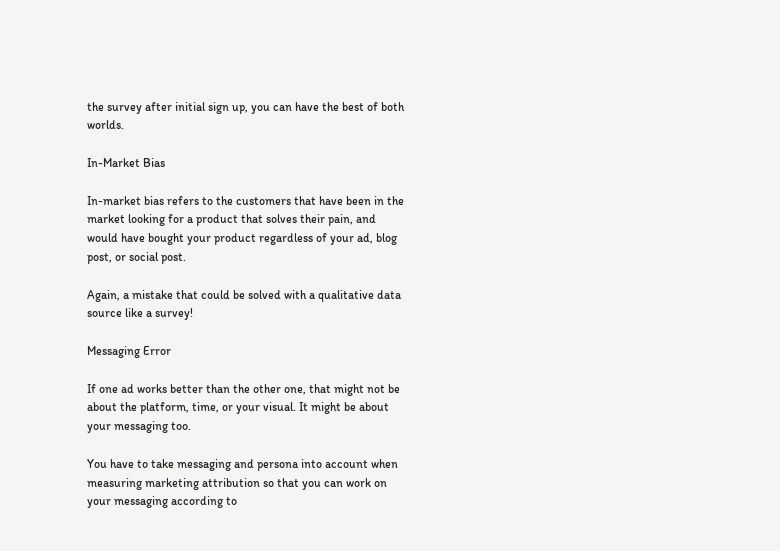the survey after initial sign up, you can have the best of both worlds.

In-Market Bias

In-market bias refers to the customers that have been in the market looking for a product that solves their pain, and would have bought your product regardless of your ad, blog post, or social post.

Again, a mistake that could be solved with a qualitative data source like a survey!

Messaging Error

If one ad works better than the other one, that might not be about the platform, time, or your visual. It might be about your messaging too.

You have to take messaging and persona into account when measuring marketing attribution so that you can work on your messaging according to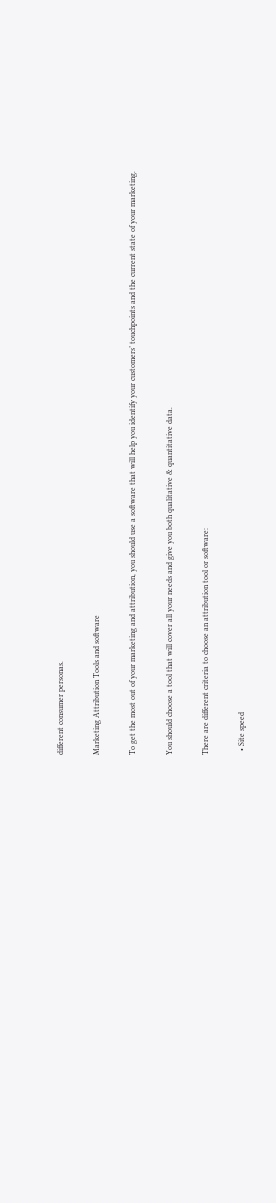different consumer personas.

Marketing Attribution Tools and software

To get the most out of your marketing and attribution, you should use a software that will help you identify your customers’ touchpoints and the current state of your marketing.

You should choose a tool that will cover all your needs and give you both qualitative & quantitative data.

There are different criteria to choose an attribution tool or software:

  • Site speed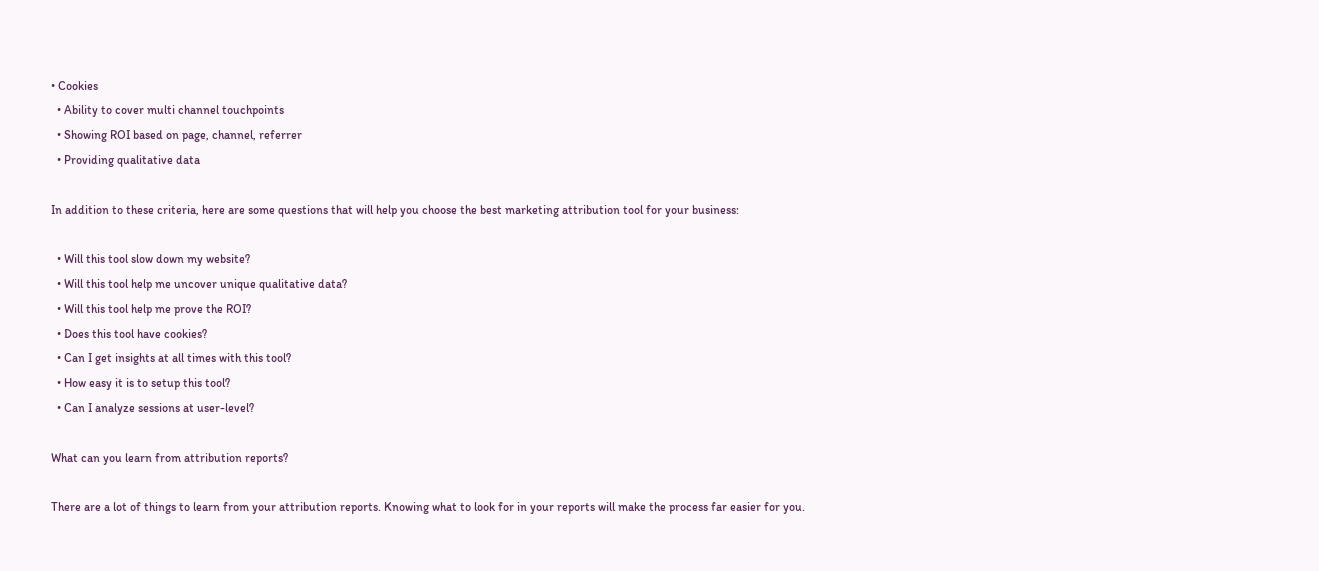• Cookies
  • Ability to cover multi channel touchpoints
  • Showing ROI based on page, channel, referrer
  • Providing qualitative data

In addition to these criteria, here are some questions that will help you choose the best marketing attribution tool for your business:

  • Will this tool slow down my website?
  • Will this tool help me uncover unique qualitative data?
  • Will this tool help me prove the ROI?
  • Does this tool have cookies?
  • Can I get insights at all times with this tool?
  • How easy it is to setup this tool?
  • Can I analyze sessions at user-level?

What can you learn from attribution reports?

There are a lot of things to learn from your attribution reports. Knowing what to look for in your reports will make the process far easier for you.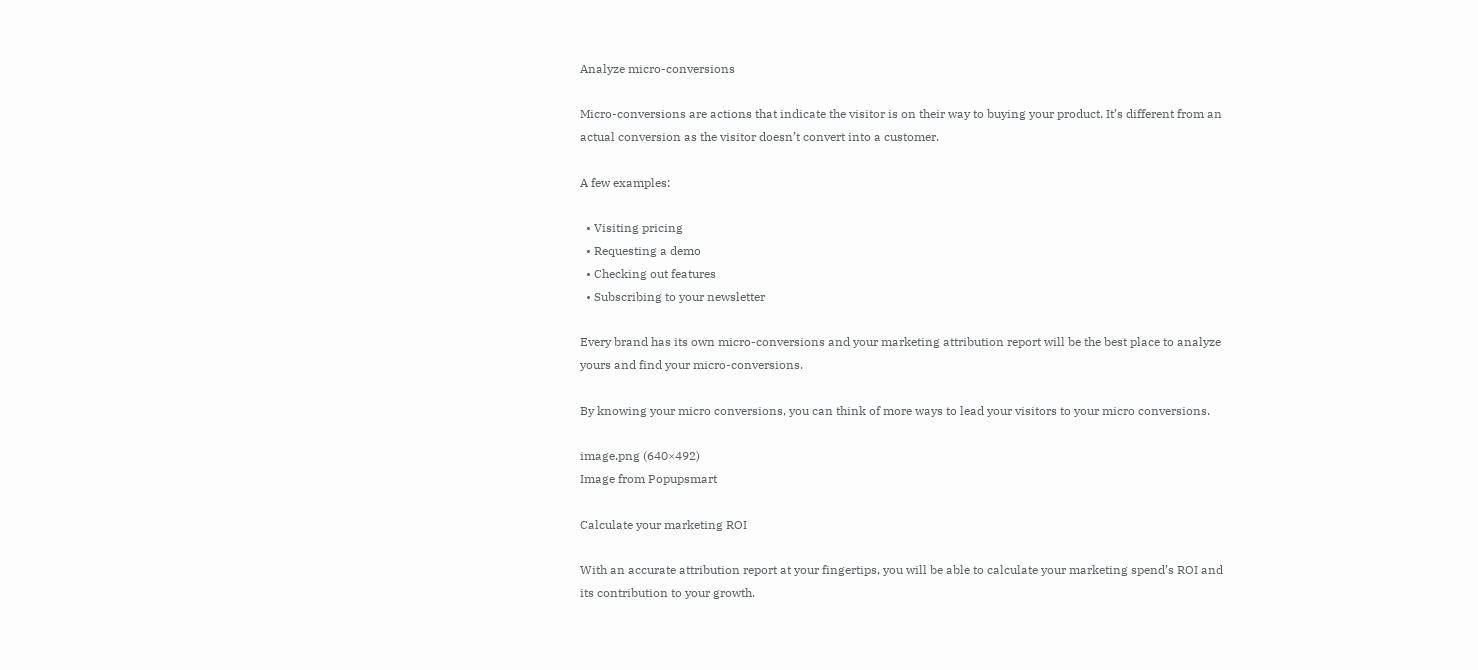Analyze micro-conversions

Micro-conversions are actions that indicate the visitor is on their way to buying your product. It’s different from an actual conversion as the visitor doesn’t convert into a customer.

A few examples:

  • Visiting pricing
  • Requesting a demo
  • Checking out features
  • Subscribing to your newsletter

Every brand has its own micro-conversions and your marketing attribution report will be the best place to analyze yours and find your micro-conversions.

By knowing your micro conversions, you can think of more ways to lead your visitors to your micro conversions.

image.png (640×492)
Image from Popupsmart

Calculate your marketing ROI

With an accurate attribution report at your fingertips, you will be able to calculate your marketing spend’s ROI and its contribution to your growth.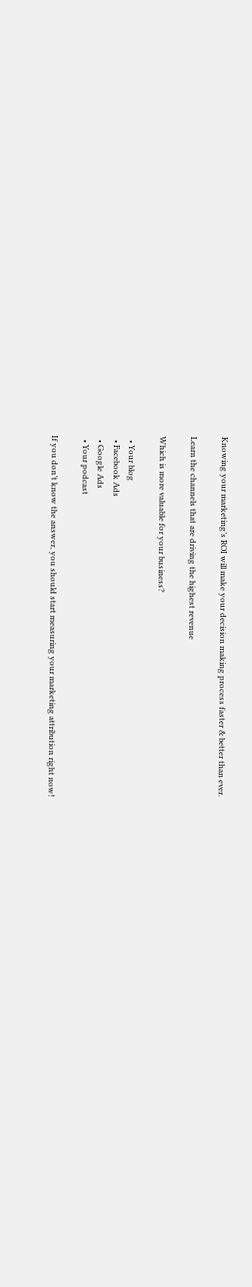Knowing your marketing’s ROI will make your decision making process faster & better than ever.

Learn the channels that are driving the highest revenue

Which is more valuable for your business?

  • Your blog
  • Facebook Ads
  • Google Ads
  • Your podcast

If you don’t know the answer, you should start measuring your marketing attribution right now!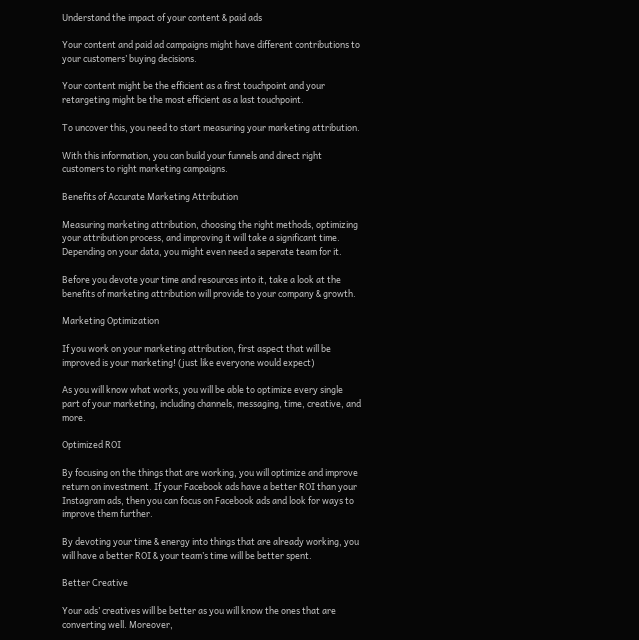Understand the impact of your content & paid ads

Your content and paid ad campaigns might have different contributions to your customers’ buying decisions.

Your content might be the efficient as a first touchpoint and your retargeting might be the most efficient as a last touchpoint.

To uncover this, you need to start measuring your marketing attribution.

With this information, you can build your funnels and direct right customers to right marketing campaigns.

Benefits of Accurate Marketing Attribution

Measuring marketing attribution, choosing the right methods, optimizing your attribution process, and improving it will take a significant time. Depending on your data, you might even need a seperate team for it.

Before you devote your time and resources into it, take a look at the benefits of marketing attribution will provide to your company & growth.

Marketing Optimization

If you work on your marketing attribution, first aspect that will be improved is your marketing! (just like everyone would expect)

As you will know what works, you will be able to optimize every single part of your marketing, including channels, messaging, time, creative, and more.

Optimized ROI

By focusing on the things that are working, you will optimize and improve return on investment. If your Facebook ads have a better ROI than your Instagram ads, then you can focus on Facebook ads and look for ways to improve them further.

By devoting your time & energy into things that are already working, you will have a better ROI & your team’s time will be better spent.

Better Creative

Your ads’ creatives will be better as you will know the ones that are converting well. Moreover,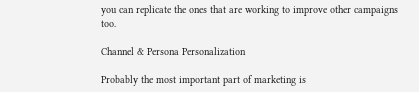you can replicate the ones that are working to improve other campaigns too.

Channel & Persona Personalization

Probably the most important part of marketing is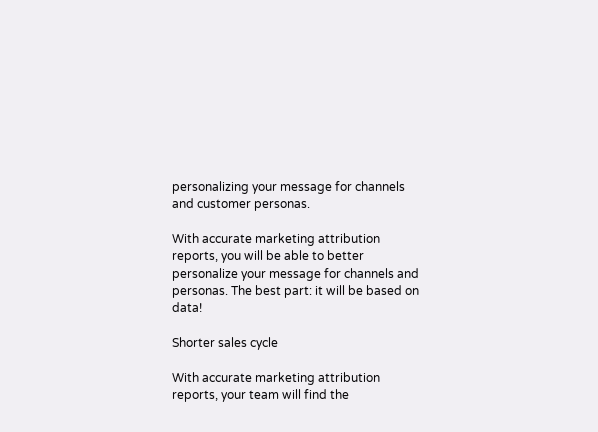personalizing your message for channels and customer personas.

With accurate marketing attribution reports, you will be able to better personalize your message for channels and personas. The best part: it will be based on data!

Shorter sales cycle

With accurate marketing attribution reports, your team will find the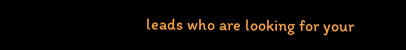leads who are looking for your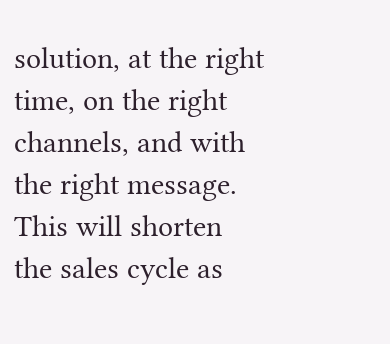solution, at the right time, on the right channels, and with the right message. This will shorten the sales cycle as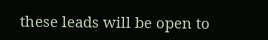these leads will be open to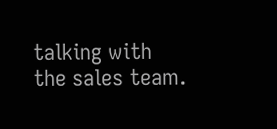talking with the sales team.